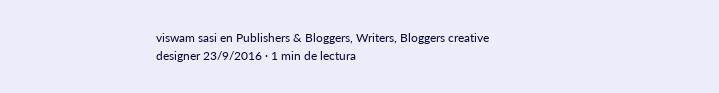viswam sasi en Publishers & Bloggers, Writers, Bloggers creative designer 23/9/2016 · 1 min de lectura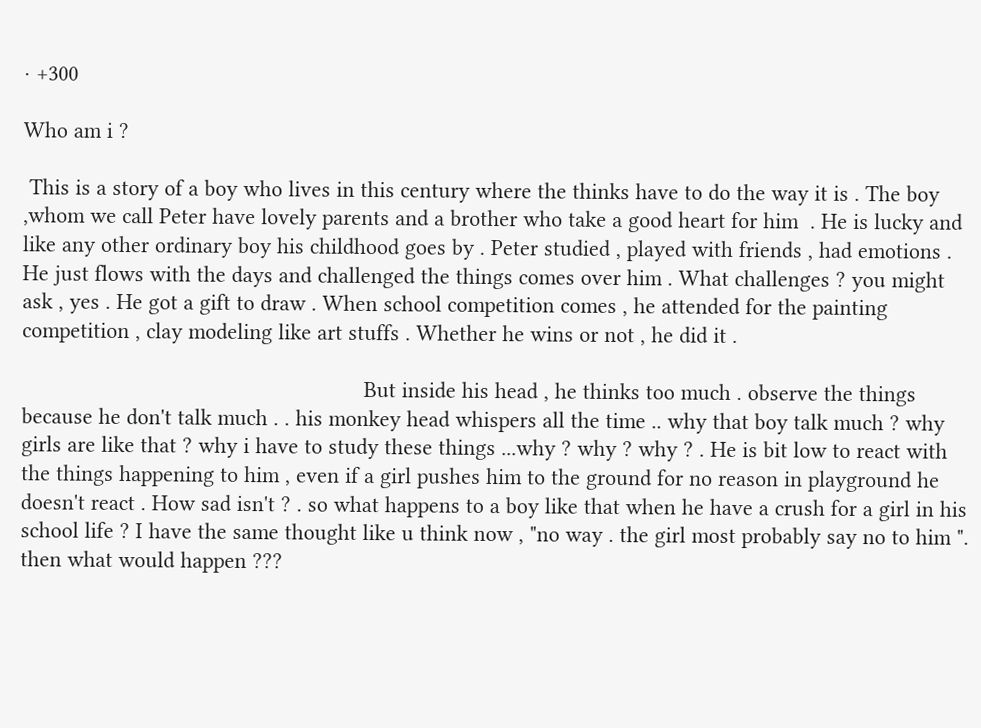· +300

Who am i ?

 This is a story of a boy who lives in this century where the thinks have to do the way it is . The boy ,whom we call Peter have lovely parents and a brother who take a good heart for him  . He is lucky and like any other ordinary boy his childhood goes by . Peter studied , played with friends , had emotions . He just flows with the days and challenged the things comes over him . What challenges ? you might ask , yes . He got a gift to draw . When school competition comes , he attended for the painting competition , clay modeling like art stuffs . Whether he wins or not , he did it .

                                                         But inside his head , he thinks too much . observe the things because he don't talk much . . his monkey head whispers all the time .. why that boy talk much ? why girls are like that ? why i have to study these things ...why ? why ? why ? . He is bit low to react with the things happening to him , even if a girl pushes him to the ground for no reason in playground he doesn't react . How sad isn't ? . so what happens to a boy like that when he have a crush for a girl in his school life ? I have the same thought like u think now , "no way . the girl most probably say no to him ". then what would happen ???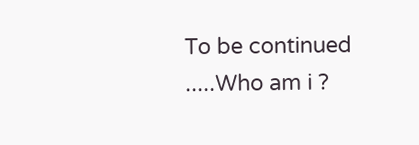To be continued .....Who am i ?